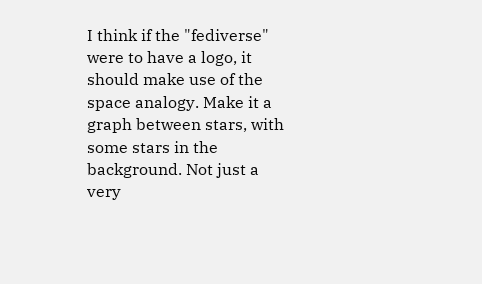I think if the "fediverse" were to have a logo, it should make use of the space analogy. Make it a graph between stars, with some stars in the background. Not just a very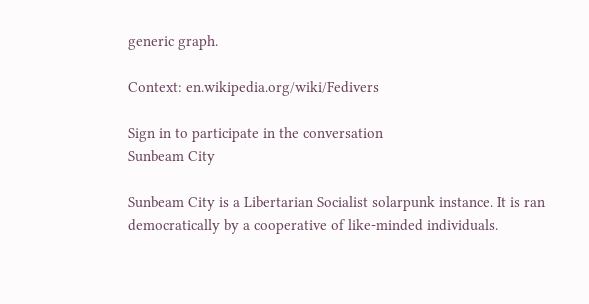generic graph.

Context: en.wikipedia.org/wiki/Fedivers

Sign in to participate in the conversation
Sunbeam City

Sunbeam City is a Libertarian Socialist solarpunk instance. It is ran democratically by a cooperative of like-minded individuals.